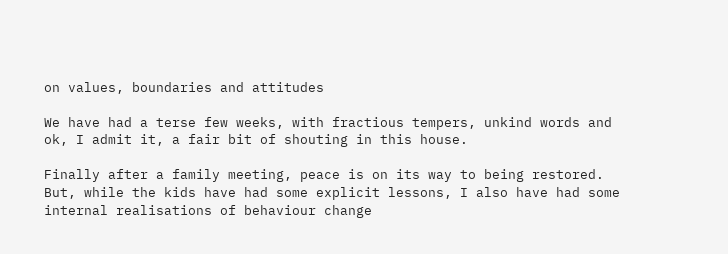on values, boundaries and attitudes

We have had a terse few weeks, with fractious tempers, unkind words and ok, I admit it, a fair bit of shouting in this house.

Finally after a family meeting, peace is on its way to being restored. But, while the kids have had some explicit lessons, I also have had some internal realisations of behaviour change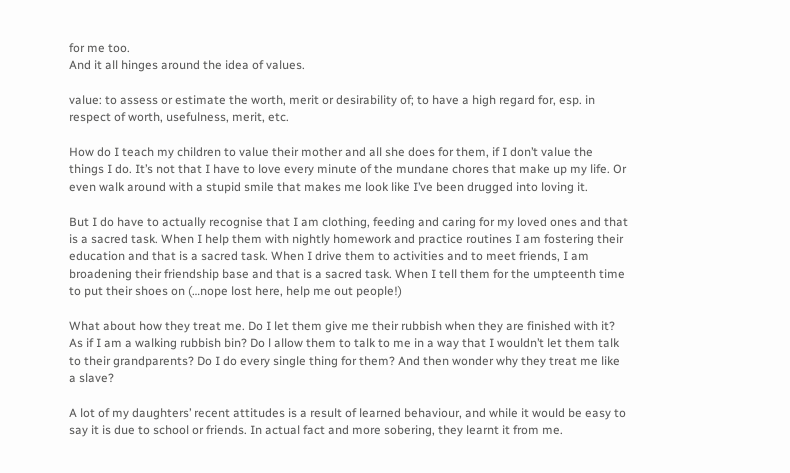for me too.
And it all hinges around the idea of values.

value: to assess or estimate the worth, merit or desirability of; to have a high regard for, esp. in respect of worth, usefulness, merit, etc.

How do I teach my children to value their mother and all she does for them, if I don’t value the things I do. It’s not that I have to love every minute of the mundane chores that make up my life. Or even walk around with a stupid smile that makes me look like I’ve been drugged into loving it.

But I do have to actually recognise that I am clothing, feeding and caring for my loved ones and that is a sacred task. When I help them with nightly homework and practice routines I am fostering their education and that is a sacred task. When I drive them to activities and to meet friends, I am broadening their friendship base and that is a sacred task. When I tell them for the umpteenth time to put their shoes on (…nope lost here, help me out people!)

What about how they treat me. Do I let them give me their rubbish when they are finished with it? As if I am a walking rubbish bin? Do l allow them to talk to me in a way that I wouldn’t let them talk to their grandparents? Do I do every single thing for them? And then wonder why they treat me like a slave?

A lot of my daughters’ recent attitudes is a result of learned behaviour, and while it would be easy to say it is due to school or friends. In actual fact and more sobering, they learnt it from me.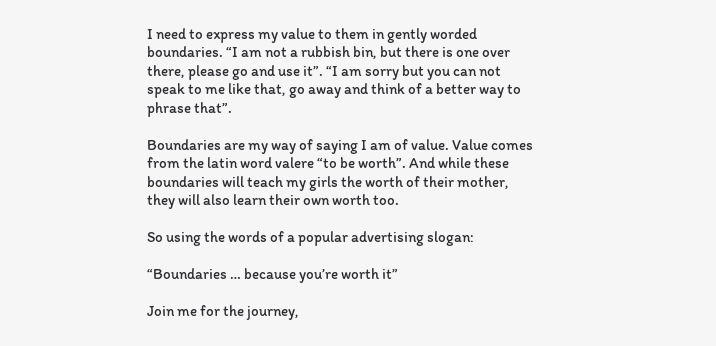I need to express my value to them in gently worded boundaries. “I am not a rubbish bin, but there is one over there, please go and use it”. “I am sorry but you can not speak to me like that, go away and think of a better way to phrase that”.

Boundaries are my way of saying I am of value. Value comes from the latin word valere “to be worth”. And while these boundaries will teach my girls the worth of their mother, they will also learn their own worth too.

So using the words of a popular advertising slogan:

“Boundaries … because you’re worth it”

Join me for the journey,